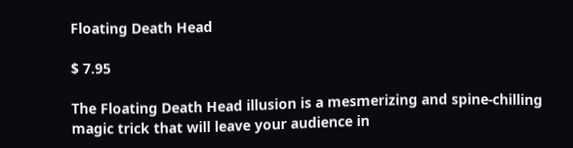Floating Death Head

$ 7.95

The Floating Death Head illusion is a mesmerizing and spine-chilling magic trick that will leave your audience in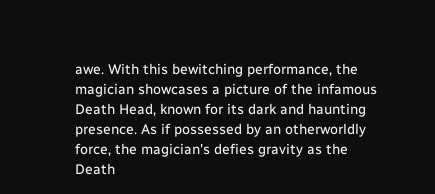awe. With this bewitching performance, the magician showcases a picture of the infamous Death Head, known for its dark and haunting presence. As if possessed by an otherworldly force, the magician's defies gravity as the Death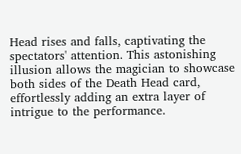Head rises and falls, captivating the spectators' attention. This astonishing illusion allows the magician to showcase both sides of the Death Head card, effortlessly adding an extra layer of intrigue to the performance.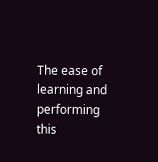The ease of learning and performing this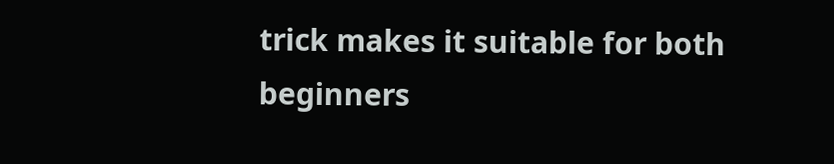trick makes it suitable for both beginners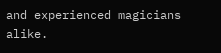and experienced magicians alike.